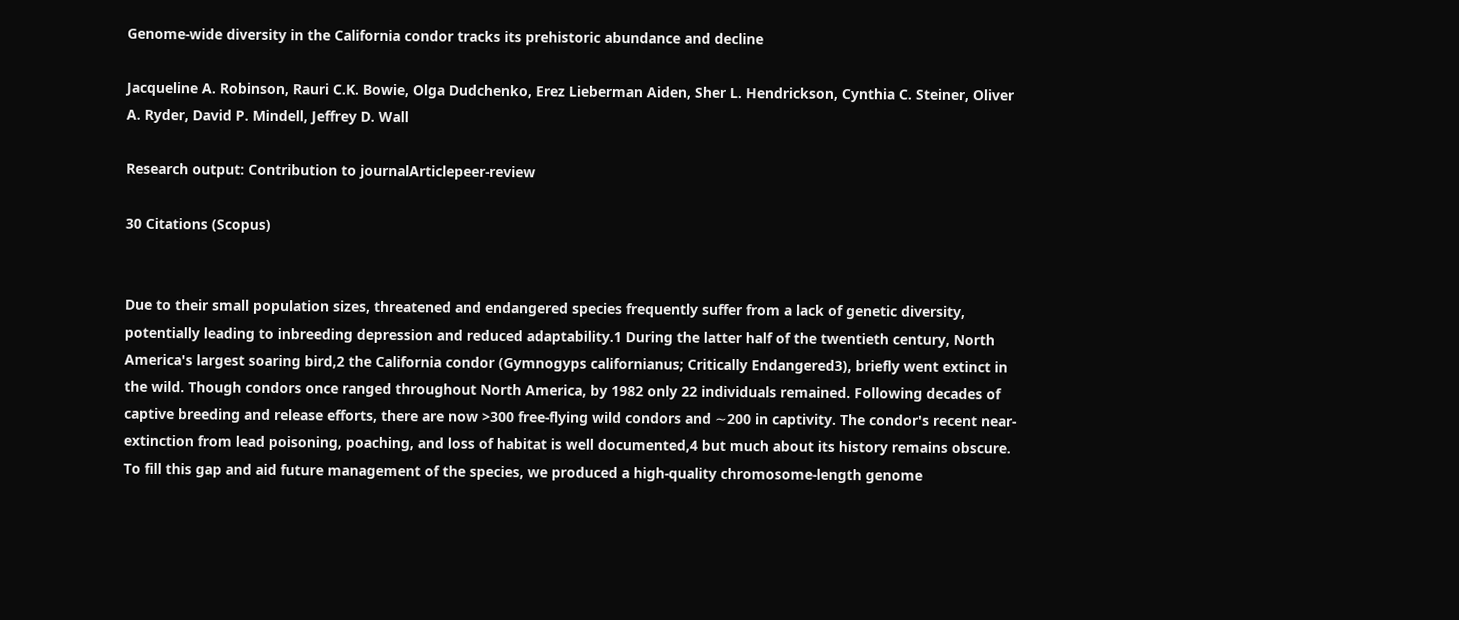Genome-wide diversity in the California condor tracks its prehistoric abundance and decline

Jacqueline A. Robinson, Rauri C.K. Bowie, Olga Dudchenko, Erez Lieberman Aiden, Sher L. Hendrickson, Cynthia C. Steiner, Oliver A. Ryder, David P. Mindell, Jeffrey D. Wall

Research output: Contribution to journalArticlepeer-review

30 Citations (Scopus)


Due to their small population sizes, threatened and endangered species frequently suffer from a lack of genetic diversity, potentially leading to inbreeding depression and reduced adaptability.1 During the latter half of the twentieth century, North America's largest soaring bird,2 the California condor (Gymnogyps californianus; Critically Endangered3), briefly went extinct in the wild. Though condors once ranged throughout North America, by 1982 only 22 individuals remained. Following decades of captive breeding and release efforts, there are now >300 free-flying wild condors and ∼200 in captivity. The condor's recent near-extinction from lead poisoning, poaching, and loss of habitat is well documented,4 but much about its history remains obscure. To fill this gap and aid future management of the species, we produced a high-quality chromosome-length genome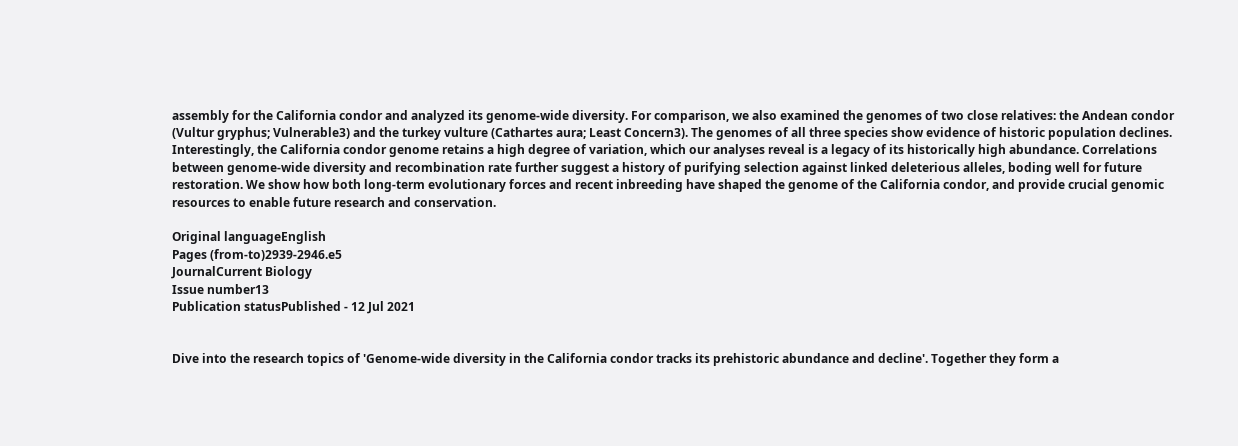assembly for the California condor and analyzed its genome-wide diversity. For comparison, we also examined the genomes of two close relatives: the Andean condor (Vultur gryphus; Vulnerable3) and the turkey vulture (Cathartes aura; Least Concern3). The genomes of all three species show evidence of historic population declines. Interestingly, the California condor genome retains a high degree of variation, which our analyses reveal is a legacy of its historically high abundance. Correlations between genome-wide diversity and recombination rate further suggest a history of purifying selection against linked deleterious alleles, boding well for future restoration. We show how both long-term evolutionary forces and recent inbreeding have shaped the genome of the California condor, and provide crucial genomic resources to enable future research and conservation.

Original languageEnglish
Pages (from-to)2939-2946.e5
JournalCurrent Biology
Issue number13
Publication statusPublished - 12 Jul 2021


Dive into the research topics of 'Genome-wide diversity in the California condor tracks its prehistoric abundance and decline'. Together they form a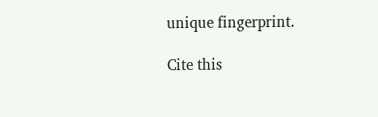unique fingerprint.

Cite this